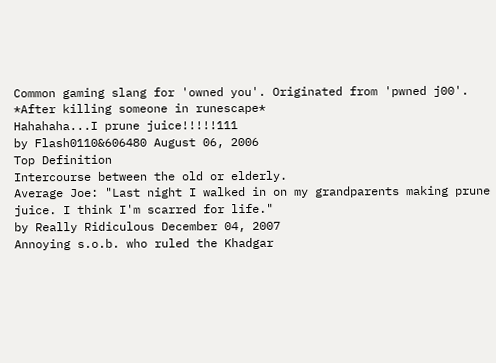Common gaming slang for 'owned you'. Originated from 'pwned j00'.
*After killing someone in runescape*
Hahahaha...I prune juice!!!!!111
by Flash0110&606480 August 06, 2006
Top Definition
Intercourse between the old or elderly.
Average Joe: "Last night I walked in on my grandparents making prune juice. I think I'm scarred for life."
by Really Ridiculous December 04, 2007
Annoying s.o.b. who ruled the Khadgar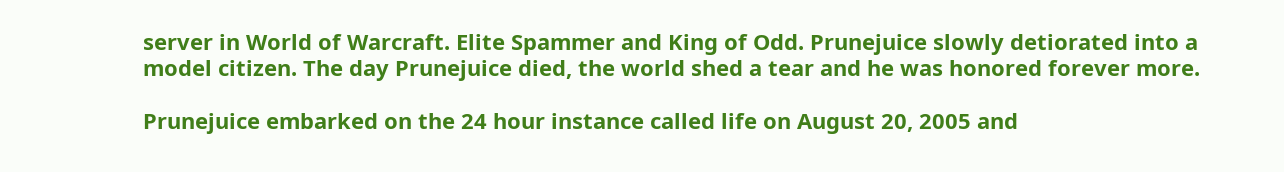server in World of Warcraft. Elite Spammer and King of Odd. Prunejuice slowly detiorated into a model citizen. The day Prunejuice died, the world shed a tear and he was honored forever more.

Prunejuice embarked on the 24 hour instance called life on August 20, 2005 and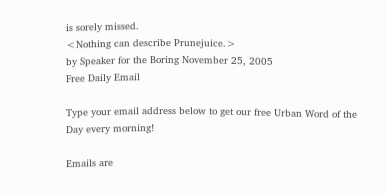is sorely missed.
<Nothing can describe Prunejuice.>
by Speaker for the Boring November 25, 2005
Free Daily Email

Type your email address below to get our free Urban Word of the Day every morning!

Emails are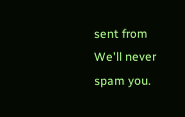sent from We'll never spam you.